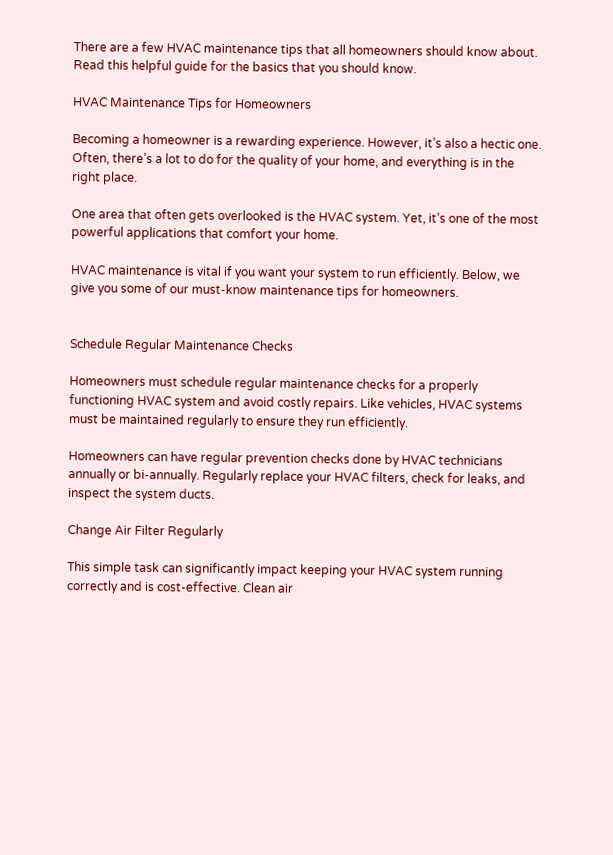There are a few HVAC maintenance tips that all homeowners should know about. Read this helpful guide for the basics that you should know.

HVAC Maintenance Tips for Homeowners

Becoming a homeowner is a rewarding experience. However, it’s also a hectic one. Often, there’s a lot to do for the quality of your home, and everything is in the right place.

One area that often gets overlooked is the HVAC system. Yet, it’s one of the most powerful applications that comfort your home.

HVAC maintenance is vital if you want your system to run efficiently. Below, we give you some of our must-know maintenance tips for homeowners.


Schedule Regular Maintenance Checks

Homeowners must schedule regular maintenance checks for a properly functioning HVAC system and avoid costly repairs. Like vehicles, HVAC systems must be maintained regularly to ensure they run efficiently.

Homeowners can have regular prevention checks done by HVAC technicians annually or bi-annually. Regularly replace your HVAC filters, check for leaks, and inspect the system ducts.

Change Air Filter Regularly

This simple task can significantly impact keeping your HVAC system running correctly and is cost-effective. Clean air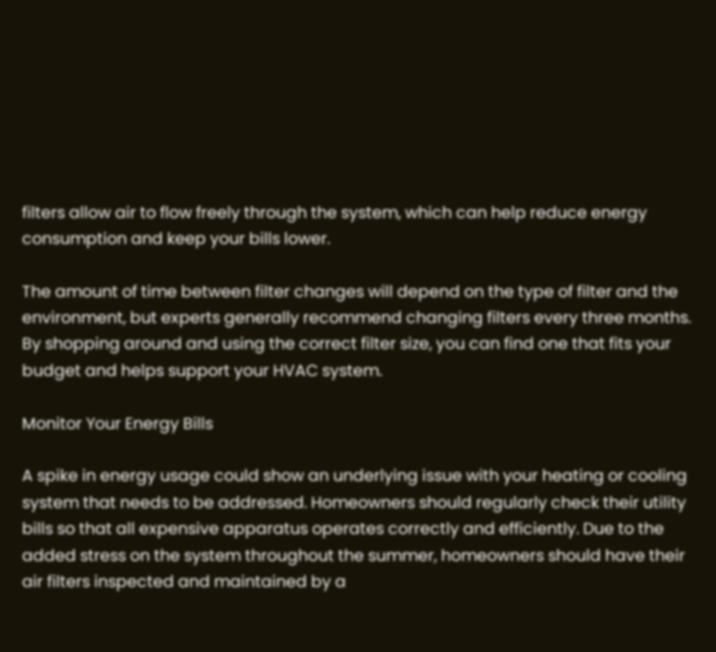filters allow air to flow freely through the system, which can help reduce energy consumption and keep your bills lower.

The amount of time between filter changes will depend on the type of filter and the environment, but experts generally recommend changing filters every three months. By shopping around and using the correct filter size, you can find one that fits your budget and helps support your HVAC system.

Monitor Your Energy Bills

A spike in energy usage could show an underlying issue with your heating or cooling system that needs to be addressed. Homeowners should regularly check their utility bills so that all expensive apparatus operates correctly and efficiently. Due to the added stress on the system throughout the summer, homeowners should have their air filters inspected and maintained by a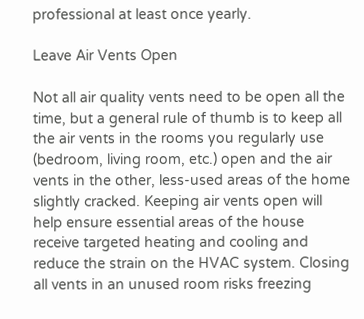professional at least once yearly.

Leave Air Vents Open

Not all air quality vents need to be open all the time, but a general rule of thumb is to keep all the air vents in the rooms you regularly use (bedroom, living room, etc.) open and the air vents in the other, less-used areas of the home slightly cracked. Keeping air vents open will help ensure essential areas of the house receive targeted heating and cooling and reduce the strain on the HVAC system. Closing all vents in an unused room risks freezing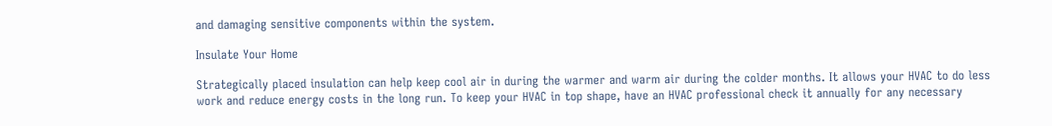and damaging sensitive components within the system.

Insulate Your Home

Strategically placed insulation can help keep cool air in during the warmer and warm air during the colder months. It allows your HVAC to do less work and reduce energy costs in the long run. To keep your HVAC in top shape, have an HVAC professional check it annually for any necessary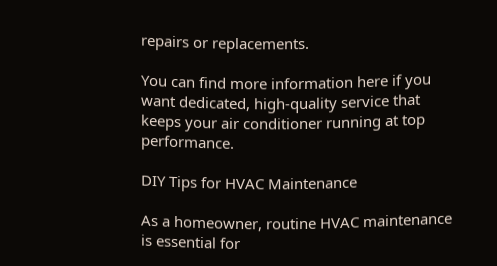repairs or replacements.

You can find more information here if you want dedicated, high-quality service that keeps your air conditioner running at top performance.

DIY Tips for HVAC Maintenance

As a homeowner, routine HVAC maintenance is essential for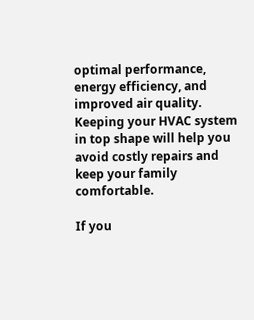optimal performance, energy efficiency, and improved air quality. Keeping your HVAC system in top shape will help you avoid costly repairs and keep your family comfortable.

If you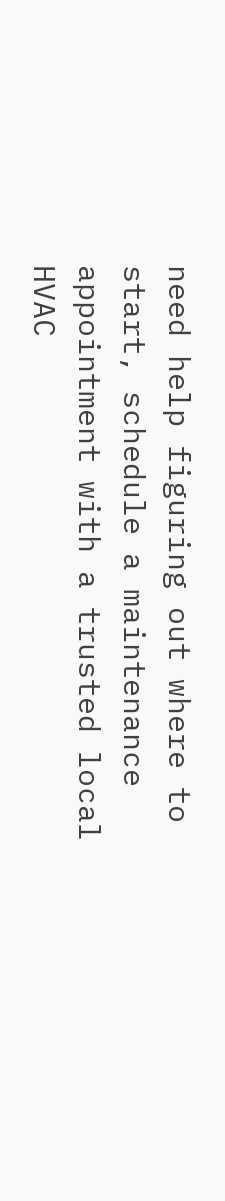need help figuring out where to start, schedule a maintenance appointment with a trusted local HVAC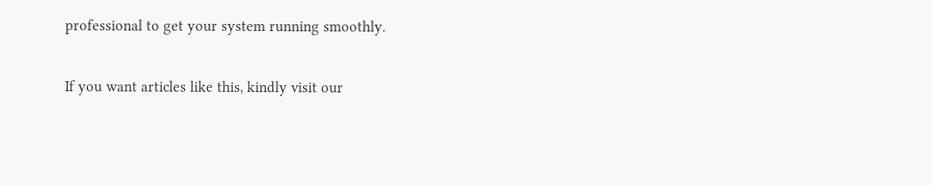professional to get your system running smoothly.

If you want articles like this, kindly visit our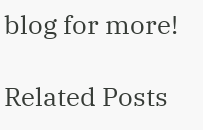blog for more!

Related Posts